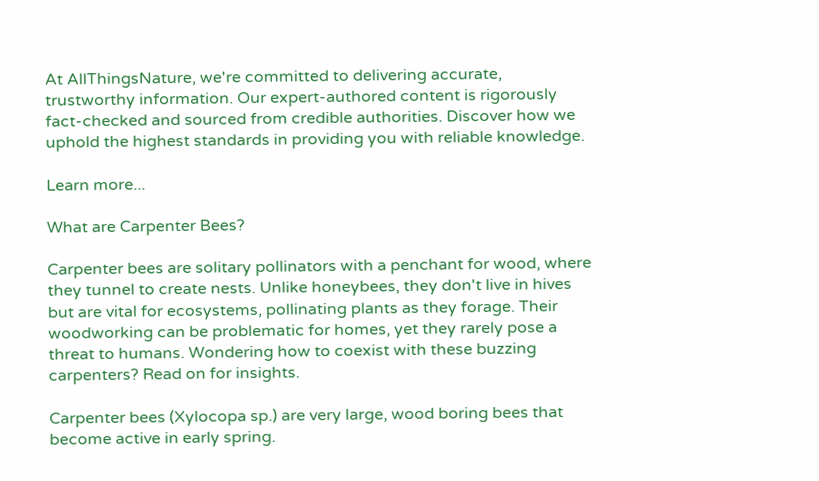At AllThingsNature, we're committed to delivering accurate, trustworthy information. Our expert-authored content is rigorously fact-checked and sourced from credible authorities. Discover how we uphold the highest standards in providing you with reliable knowledge.

Learn more...

What are Carpenter Bees?

Carpenter bees are solitary pollinators with a penchant for wood, where they tunnel to create nests. Unlike honeybees, they don't live in hives but are vital for ecosystems, pollinating plants as they forage. Their woodworking can be problematic for homes, yet they rarely pose a threat to humans. Wondering how to coexist with these buzzing carpenters? Read on for insights.

Carpenter bees (Xylocopa sp.) are very large, wood boring bees that become active in early spring.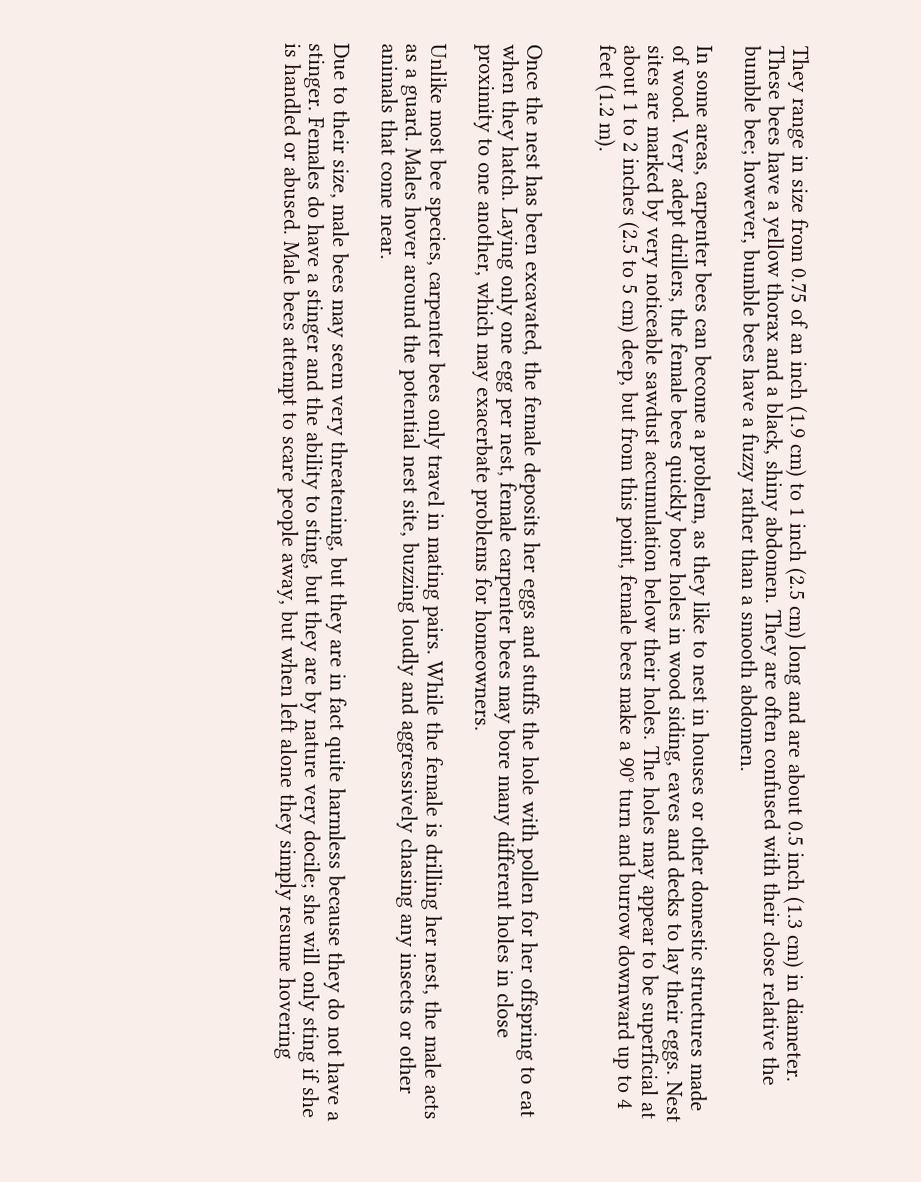They range in size from 0.75 of an inch (1.9 cm) to 1 inch (2.5 cm) long and are about 0.5 inch (1.3 cm) in diameter. These bees have a yellow thorax and a black, shiny abdomen. They are often confused with their close relative the bumble bee; however, bumble bees have a fuzzy rather than a smooth abdomen.

In some areas, carpenter bees can become a problem, as they like to nest in houses or other domestic structures made of wood. Very adept drillers, the female bees quickly bore holes in wood siding, eaves and decks to lay their eggs. Nest sites are marked by very noticeable sawdust accumulation below their holes. The holes may appear to be superficial at about 1 to 2 inches (2.5 to 5 cm) deep, but from this point, female bees make a 90° turn and burrow downward up to 4 feet (1.2 m).


Once the nest has been excavated, the female deposits her eggs and stuffs the hole with pollen for her offspring to eat when they hatch. Laying only one egg per nest, female carpenter bees may bore many different holes in close proximity to one another, which may exacerbate problems for homeowners.

Unlike most bee species, carpenter bees only travel in mating pairs. While the female is drilling her nest, the male acts as a guard. Males hover around the potential nest site, buzzing loudly and aggressively chasing any insects or other animals that come near.

Due to their size, male bees may seem very threatening, but they are in fact quite harmless because they do not have a stinger. Females do have a stinger and the ability to sting, but they are by nature very docile; she will only sting if she is handled or abused. Male bees attempt to scare people away, but when left alone they simply resume hovering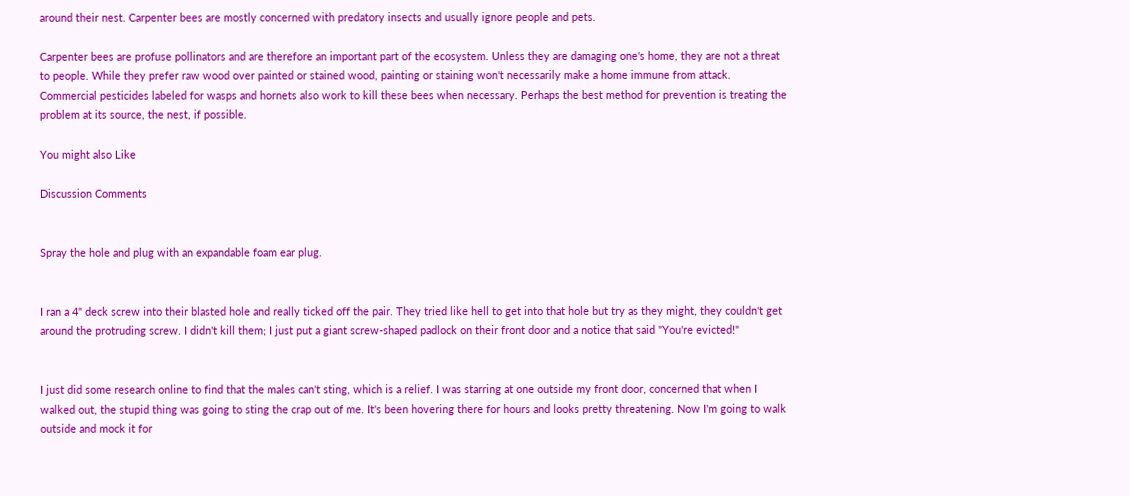around their nest. Carpenter bees are mostly concerned with predatory insects and usually ignore people and pets.

Carpenter bees are profuse pollinators and are therefore an important part of the ecosystem. Unless they are damaging one's home, they are not a threat to people. While they prefer raw wood over painted or stained wood, painting or staining won't necessarily make a home immune from attack. Commercial pesticides labeled for wasps and hornets also work to kill these bees when necessary. Perhaps the best method for prevention is treating the problem at its source, the nest, if possible.

You might also Like

Discussion Comments


Spray the hole and plug with an expandable foam ear plug.


I ran a 4" deck screw into their blasted hole and really ticked off the pair. They tried like hell to get into that hole but try as they might, they couldn't get around the protruding screw. I didn't kill them; I just put a giant screw-shaped padlock on their front door and a notice that said "You're evicted!"


I just did some research online to find that the males can't sting, which is a relief. I was starring at one outside my front door, concerned that when I walked out, the stupid thing was going to sting the crap out of me. It's been hovering there for hours and looks pretty threatening. Now I'm going to walk outside and mock it for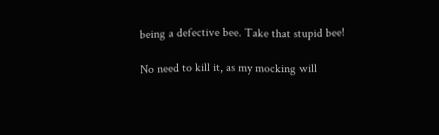being a defective bee. Take that stupid bee!

No need to kill it, as my mocking will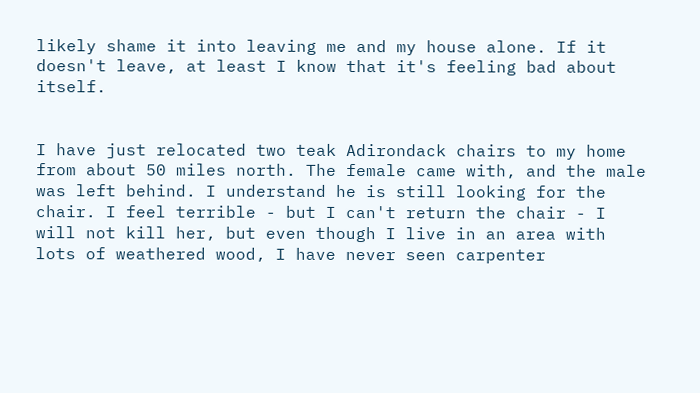likely shame it into leaving me and my house alone. If it doesn't leave, at least I know that it's feeling bad about itself.


I have just relocated two teak Adirondack chairs to my home from about 50 miles north. The female came with, and the male was left behind. I understand he is still looking for the chair. I feel terrible - but I can't return the chair - I will not kill her, but even though I live in an area with lots of weathered wood, I have never seen carpenter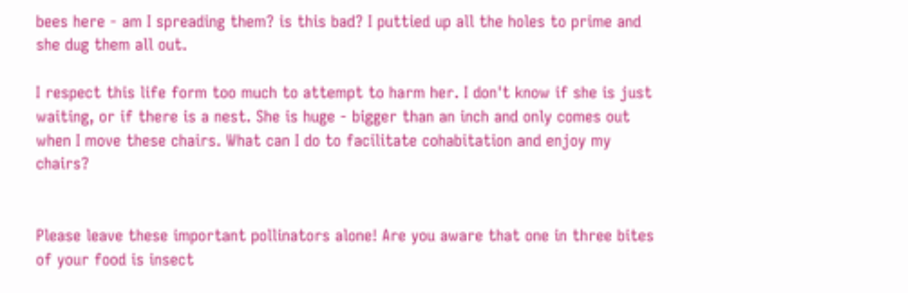bees here - am I spreading them? is this bad? I puttied up all the holes to prime and she dug them all out.

I respect this life form too much to attempt to harm her. I don't know if she is just waiting, or if there is a nest. She is huge - bigger than an inch and only comes out when I move these chairs. What can I do to facilitate cohabitation and enjoy my chairs?


Please leave these important pollinators alone! Are you aware that one in three bites of your food is insect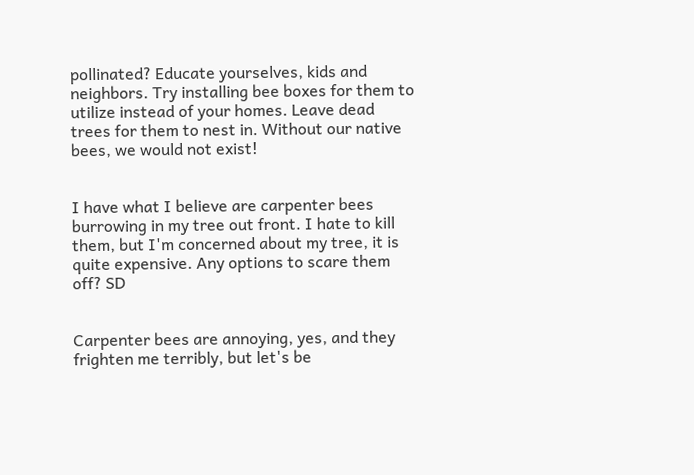pollinated? Educate yourselves, kids and neighbors. Try installing bee boxes for them to utilize instead of your homes. Leave dead trees for them to nest in. Without our native bees, we would not exist!


I have what I believe are carpenter bees burrowing in my tree out front. I hate to kill them, but I'm concerned about my tree, it is quite expensive. Any options to scare them off? SD


Carpenter bees are annoying, yes, and they frighten me terribly, but let's be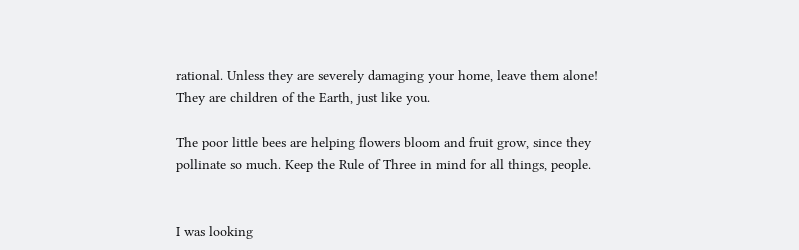rational. Unless they are severely damaging your home, leave them alone! They are children of the Earth, just like you.

The poor little bees are helping flowers bloom and fruit grow, since they pollinate so much. Keep the Rule of Three in mind for all things, people.


I was looking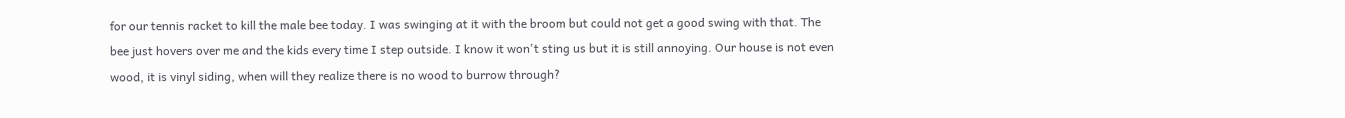for our tennis racket to kill the male bee today. I was swinging at it with the broom but could not get a good swing with that. The bee just hovers over me and the kids every time I step outside. I know it won't sting us but it is still annoying. Our house is not even wood, it is vinyl siding, when will they realize there is no wood to burrow through?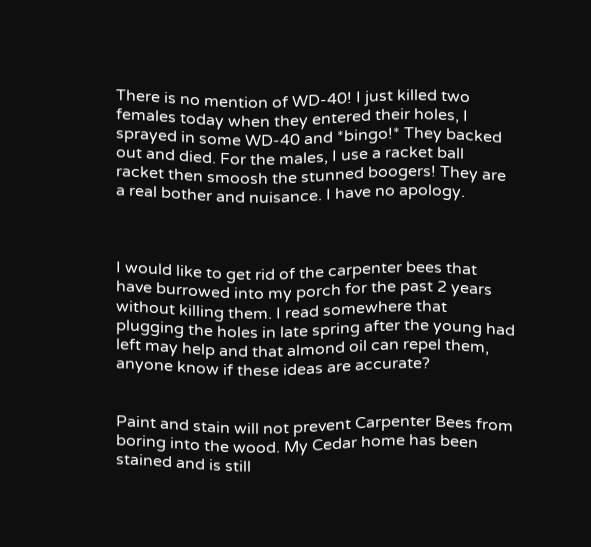There is no mention of WD-40! I just killed two females today when they entered their holes, I sprayed in some WD-40 and *bingo!* They backed out and died. For the males, I use a racket ball racket then smoosh the stunned boogers! They are a real bother and nuisance. I have no apology.



I would like to get rid of the carpenter bees that have burrowed into my porch for the past 2 years without killing them. I read somewhere that plugging the holes in late spring after the young had left may help and that almond oil can repel them, anyone know if these ideas are accurate?


Paint and stain will not prevent Carpenter Bees from boring into the wood. My Cedar home has been stained and is still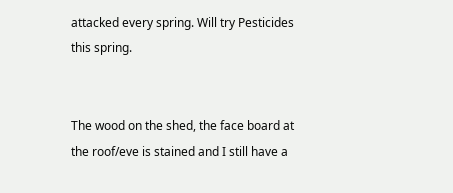attacked every spring. Will try Pesticides this spring.


The wood on the shed, the face board at the roof/eve is stained and I still have a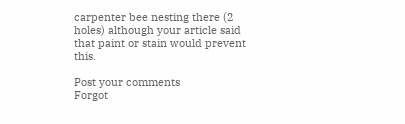carpenter bee nesting there (2 holes) although your article said that paint or stain would prevent this.

Post your comments
Forgot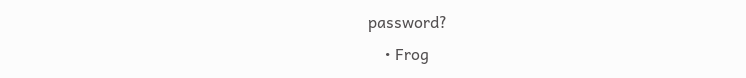password?
    • Frog